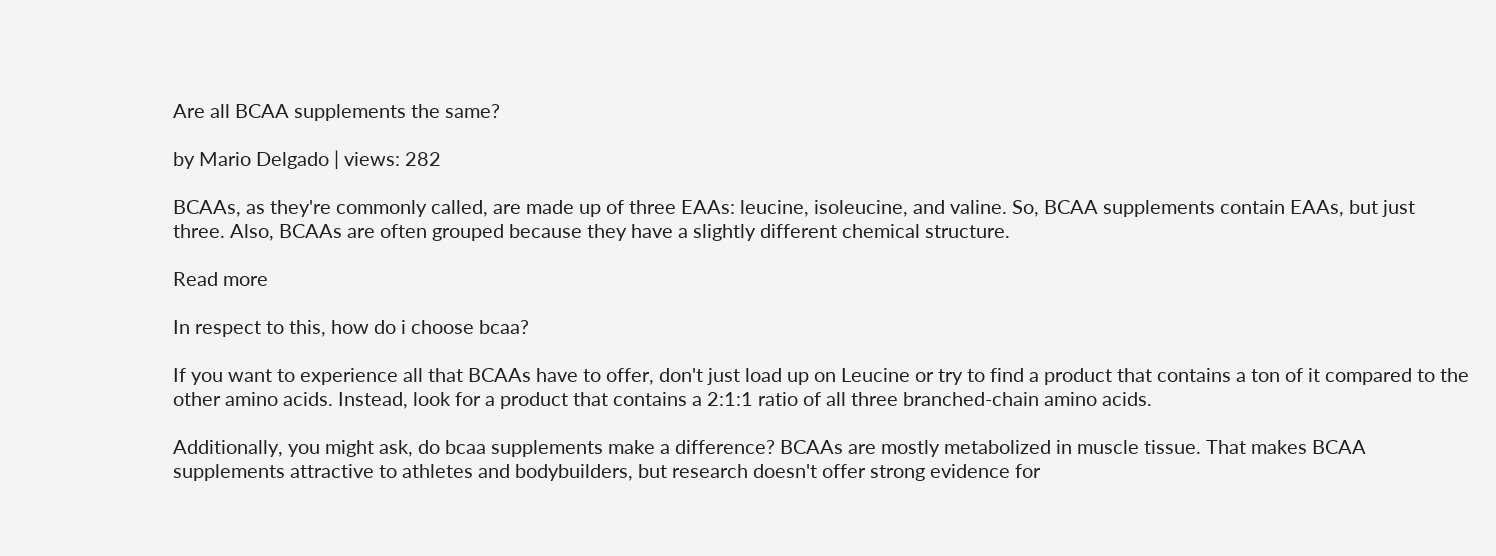Are all BCAA supplements the same?

by Mario Delgado | views: 282

BCAAs, as they're commonly called, are made up of three EAAs: leucine, isoleucine, and valine. So, BCAA supplements contain EAAs, but just three. Also, BCAAs are often grouped because they have a slightly different chemical structure.

Read more

In respect to this, how do i choose bcaa?

If you want to experience all that BCAAs have to offer, don't just load up on Leucine or try to find a product that contains a ton of it compared to the other amino acids. Instead, look for a product that contains a 2:1:1 ratio of all three branched-chain amino acids.

Additionally, you might ask, do bcaa supplements make a difference? BCAAs are mostly metabolized in muscle tissue. That makes BCAA supplements attractive to athletes and bodybuilders, but research doesn't offer strong evidence for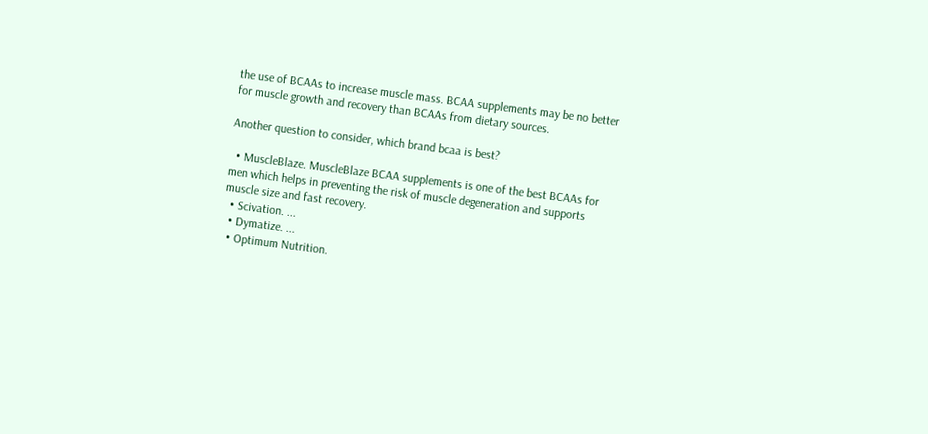the use of BCAAs to increase muscle mass. BCAA supplements may be no better for muscle growth and recovery than BCAAs from dietary sources.

Another question to consider, which brand bcaa is best?

  • MuscleBlaze. MuscleBlaze BCAA supplements is one of the best BCAAs for men which helps in preventing the risk of muscle degeneration and supports muscle size and fast recovery.
  • Scivation. ...
  • Dymatize. ...
  • Optimum Nutrition.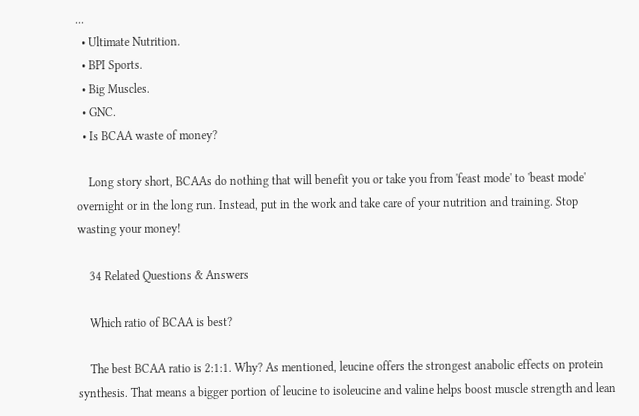...
  • Ultimate Nutrition.
  • BPI Sports.
  • Big Muscles.
  • GNC.
  • Is BCAA waste of money?

    Long story short, BCAAs do nothing that will benefit you or take you from 'feast mode' to 'beast mode' overnight or in the long run. Instead, put in the work and take care of your nutrition and training. Stop wasting your money!

    34 Related Questions & Answers

    Which ratio of BCAA is best?

    The best BCAA ratio is 2:1:1. Why? As mentioned, leucine offers the strongest anabolic effects on protein synthesis. That means a bigger portion of leucine to isoleucine and valine helps boost muscle strength and lean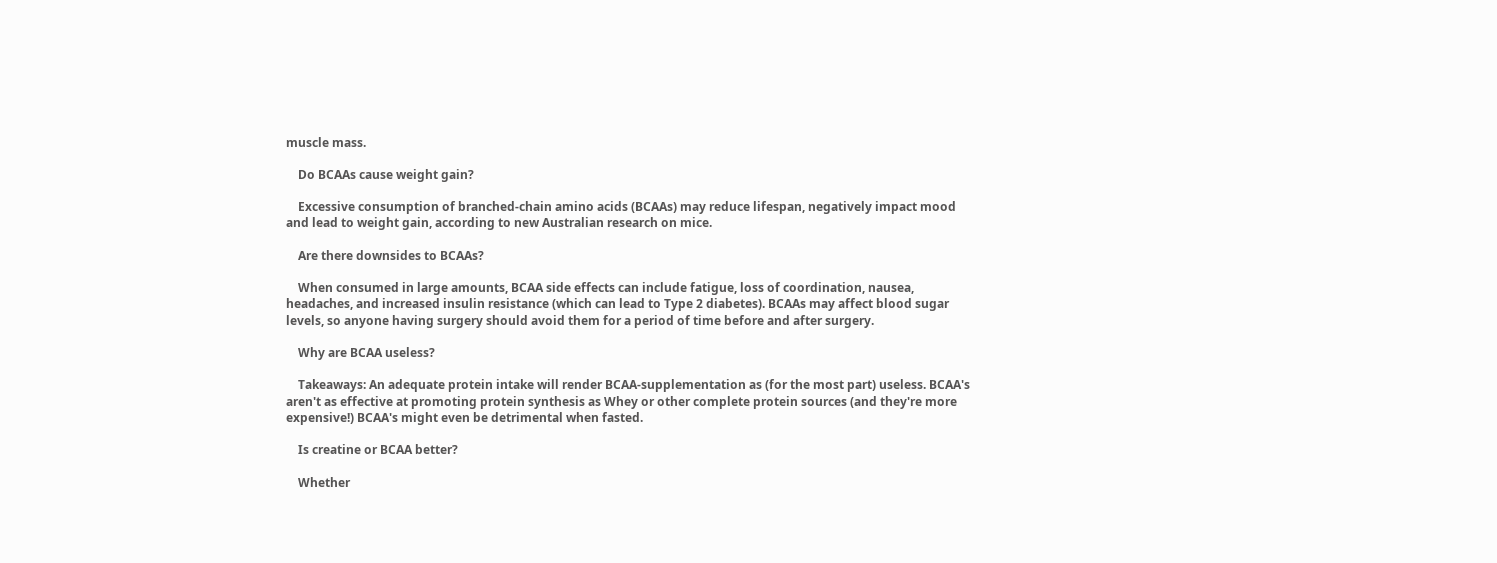muscle mass.

    Do BCAAs cause weight gain?

    Excessive consumption of branched-chain amino acids (BCAAs) may reduce lifespan, negatively impact mood and lead to weight gain, according to new Australian research on mice.

    Are there downsides to BCAAs?

    When consumed in large amounts, BCAA side effects can include fatigue, loss of coordination, nausea, headaches, and increased insulin resistance (which can lead to Type 2 diabetes). BCAAs may affect blood sugar levels, so anyone having surgery should avoid them for a period of time before and after surgery.

    Why are BCAA useless?

    Takeaways: An adequate protein intake will render BCAA-supplementation as (for the most part) useless. BCAA's aren't as effective at promoting protein synthesis as Whey or other complete protein sources (and they're more expensive!) BCAA's might even be detrimental when fasted.

    Is creatine or BCAA better?

    Whether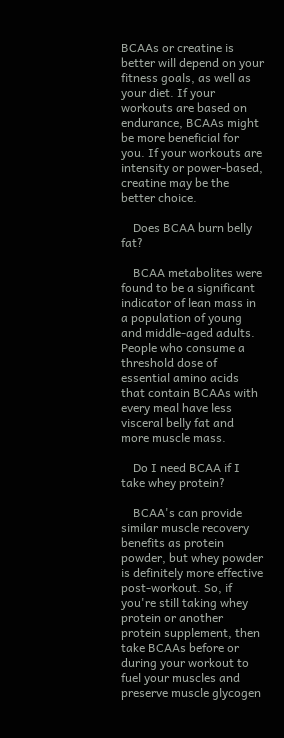BCAAs or creatine is better will depend on your fitness goals, as well as your diet. If your workouts are based on endurance, BCAAs might be more beneficial for you. If your workouts are intensity or power-based, creatine may be the better choice.

    Does BCAA burn belly fat?

    BCAA metabolites were found to be a significant indicator of lean mass in a population of young and middle-aged adults. People who consume a threshold dose of essential amino acids that contain BCAAs with every meal have less visceral belly fat and more muscle mass.

    Do I need BCAA if I take whey protein?

    BCAA's can provide similar muscle recovery benefits as protein powder, but whey powder is definitely more effective post-workout. So, if you're still taking whey protein or another protein supplement, then take BCAAs before or during your workout to fuel your muscles and preserve muscle glycogen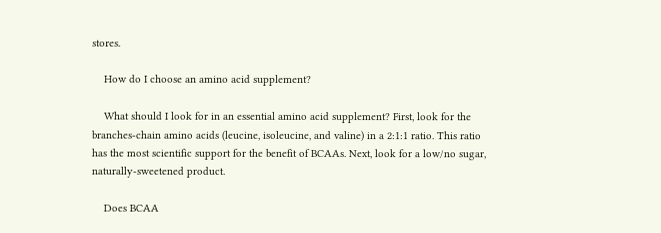stores.

    How do I choose an amino acid supplement?

    What should I look for in an essential amino acid supplement? First, look for the branches-chain amino acids (leucine, isoleucine, and valine) in a 2:1:1 ratio. This ratio has the most scientific support for the benefit of BCAAs. Next, look for a low/no sugar, naturally-sweetened product.

    Does BCAA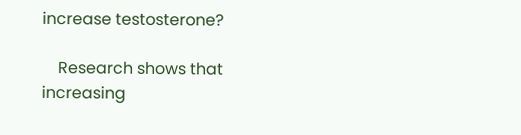increase testosterone?

    Research shows that increasing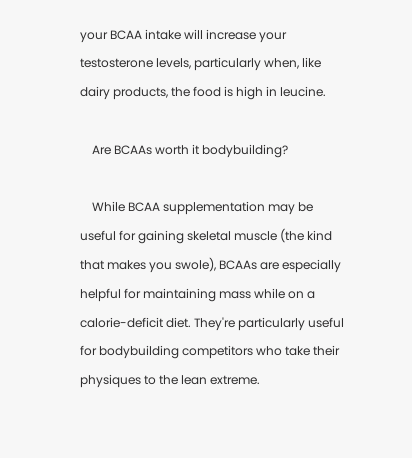your BCAA intake will increase your testosterone levels, particularly when, like dairy products, the food is high in leucine.

    Are BCAAs worth it bodybuilding?

    While BCAA supplementation may be useful for gaining skeletal muscle (the kind that makes you swole), BCAAs are especially helpful for maintaining mass while on a calorie-deficit diet. They're particularly useful for bodybuilding competitors who take their physiques to the lean extreme.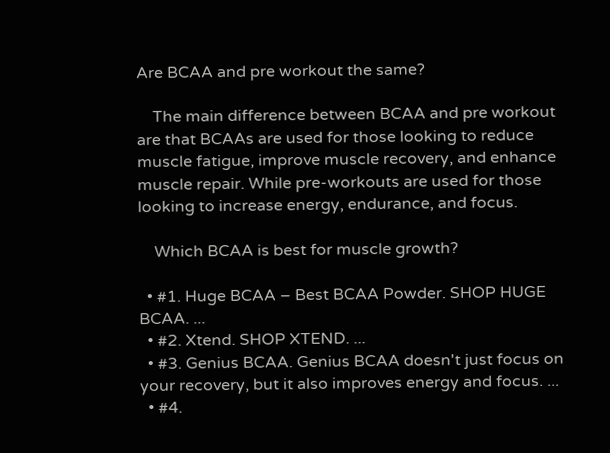Are BCAA and pre workout the same?

    The main difference between BCAA and pre workout are that BCAAs are used for those looking to reduce muscle fatigue, improve muscle recovery, and enhance muscle repair. While pre-workouts are used for those looking to increase energy, endurance, and focus.

    Which BCAA is best for muscle growth?

  • #1. Huge BCAA – Best BCAA Powder. SHOP HUGE BCAA. ...
  • #2. Xtend. SHOP XTEND. ...
  • #3. Genius BCAA. Genius BCAA doesn't just focus on your recovery, but it also improves energy and focus. ...
  • #4.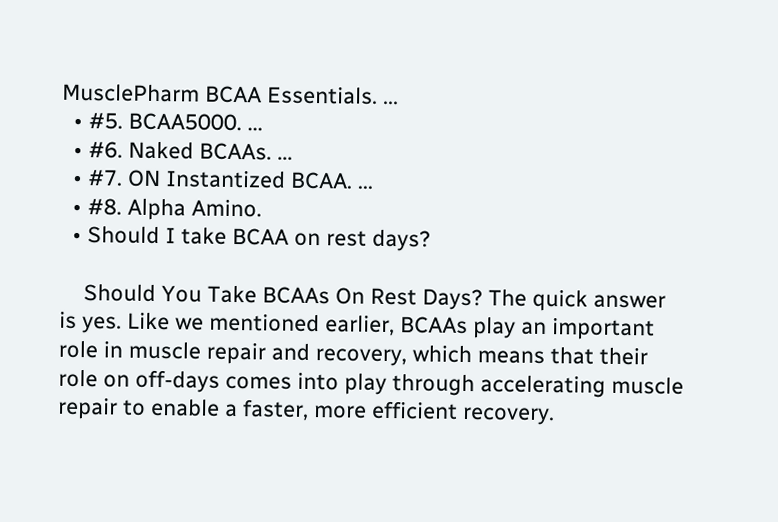MusclePharm BCAA Essentials. ...
  • #5. BCAA5000. ...
  • #6. Naked BCAAs. ...
  • #7. ON Instantized BCAA. ...
  • #8. Alpha Amino.
  • Should I take BCAA on rest days?

    Should You Take BCAAs On Rest Days? The quick answer is yes. Like we mentioned earlier, BCAAs play an important role in muscle repair and recovery, which means that their role on off-days comes into play through accelerating muscle repair to enable a faster, more efficient recovery.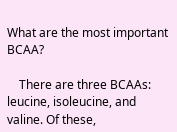What are the most important BCAA?

    There are three BCAAs: leucine, isoleucine, and valine. Of these,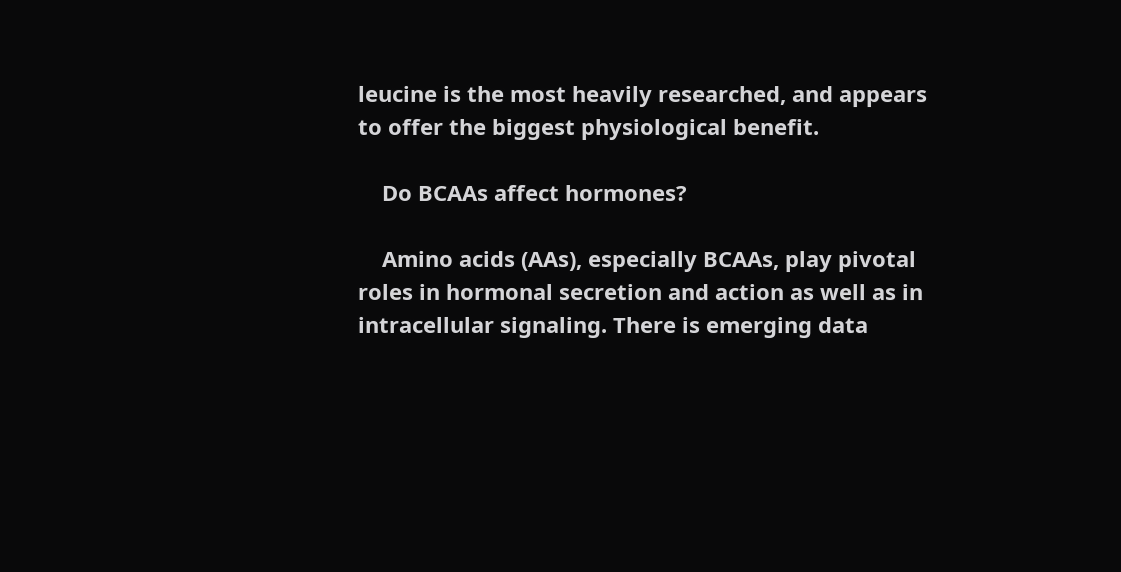leucine is the most heavily researched, and appears to offer the biggest physiological benefit.

    Do BCAAs affect hormones?

    Amino acids (AAs), especially BCAAs, play pivotal roles in hormonal secretion and action as well as in intracellular signaling. There is emerging data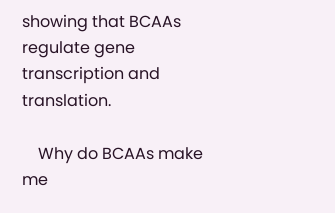showing that BCAAs regulate gene transcription and translation.

    Why do BCAAs make me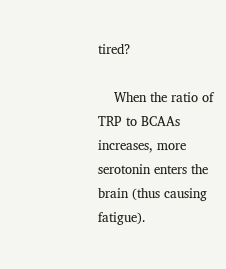tired?

    When the ratio of TRP to BCAAs increases, more serotonin enters the brain (thus causing fatigue).